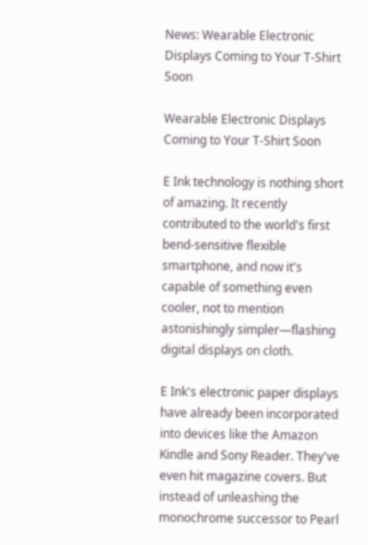News: Wearable Electronic Displays Coming to Your T-Shirt Soon

Wearable Electronic Displays Coming to Your T-Shirt Soon

E Ink technology is nothing short of amazing. It recently contributed to the world's first bend-sensitive flexible smartphone, and now it's capable of something even cooler, not to mention astonishingly simpler—flashing digital displays on cloth.

E Ink's electronic paper displays have already been incorporated into devices like the Amazon Kindle and Sony Reader. They've even hit magazine covers. But instead of unleashing the monochrome successor to Pearl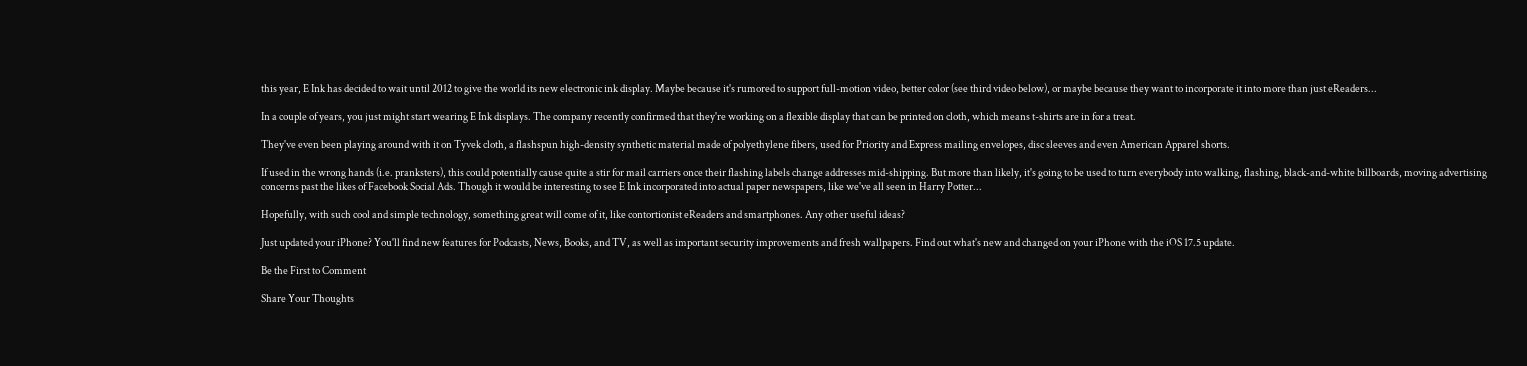this year, E Ink has decided to wait until 2012 to give the world its new electronic ink display. Maybe because it's rumored to support full-motion video, better color (see third video below), or maybe because they want to incorporate it into more than just eReaders...

In a couple of years, you just might start wearing E Ink displays. The company recently confirmed that they're working on a flexible display that can be printed on cloth, which means t-shirts are in for a treat.

They've even been playing around with it on Tyvek cloth, a flashspun high-density synthetic material made of polyethylene fibers, used for Priority and Express mailing envelopes, disc sleeves and even American Apparel shorts.

If used in the wrong hands (i.e. pranksters), this could potentially cause quite a stir for mail carriers once their flashing labels change addresses mid-shipping. But more than likely, it's going to be used to turn everybody into walking, flashing, black-and-white billboards, moving advertising concerns past the likes of Facebook Social Ads. Though it would be interesting to see E Ink incorporated into actual paper newspapers, like we've all seen in Harry Potter...

Hopefully, with such cool and simple technology, something great will come of it, like contortionist eReaders and smartphones. Any other useful ideas?

Just updated your iPhone? You'll find new features for Podcasts, News, Books, and TV, as well as important security improvements and fresh wallpapers. Find out what's new and changed on your iPhone with the iOS 17.5 update.

Be the First to Comment

Share Your Thoughts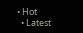• Hot
  • Latest